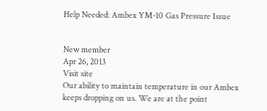Help Needed: Ambex YM-10 Gas Pressure Issue


New member
Apr 26, 2013
Visit site
Our ability to maintain temperature in our Ambex keeps dropping on us. We are at the point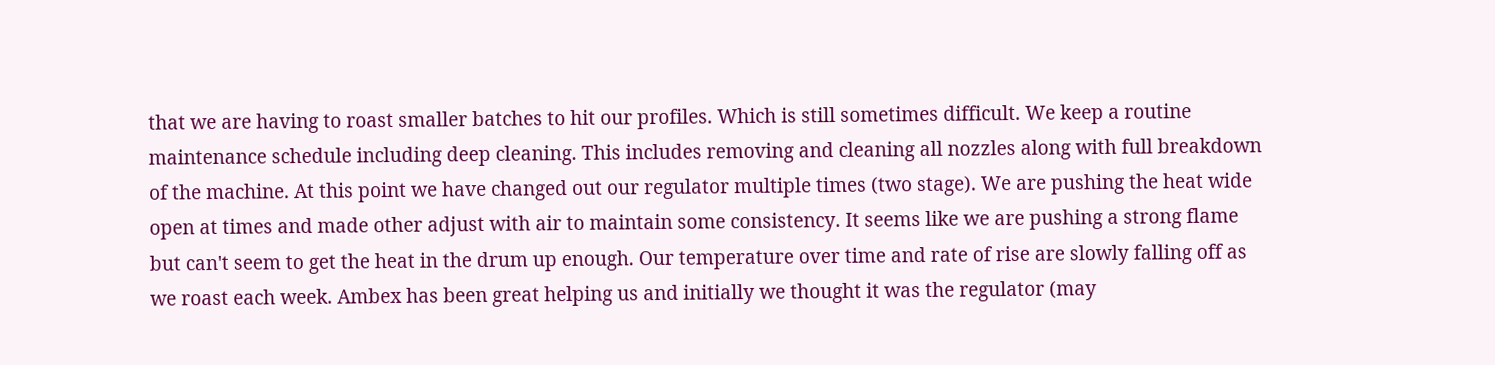that we are having to roast smaller batches to hit our profiles. Which is still sometimes difficult. We keep a routine maintenance schedule including deep cleaning. This includes removing and cleaning all nozzles along with full breakdown of the machine. At this point we have changed out our regulator multiple times (two stage). We are pushing the heat wide open at times and made other adjust with air to maintain some consistency. It seems like we are pushing a strong flame but can't seem to get the heat in the drum up enough. Our temperature over time and rate of rise are slowly falling off as we roast each week. Ambex has been great helping us and initially we thought it was the regulator (may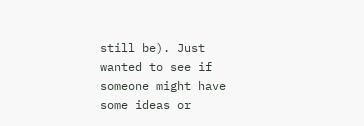still be). Just wanted to see if someone might have some ideas or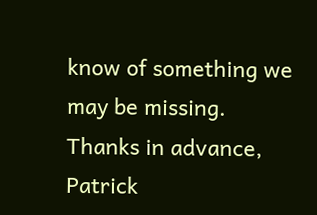know of something we may be missing. Thanks in advance, Patrick